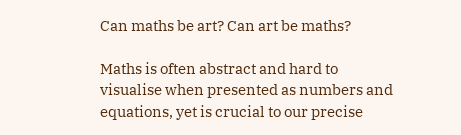Can maths be art? Can art be maths?

Maths is often abstract and hard to visualise when presented as numbers and equations, yet is crucial to our precise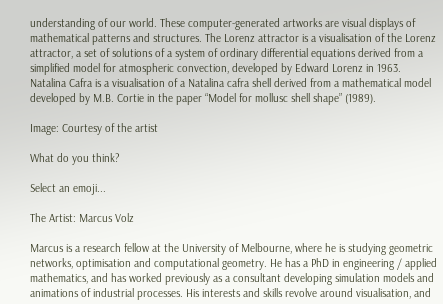understanding of our world. These computer-generated artworks are visual displays of mathematical patterns and structures. The Lorenz attractor is a visualisation of the Lorenz attractor, a set of solutions of a system of ordinary differential equations derived from a simplified model for atmospheric convection, developed by Edward Lorenz in 1963. Natalina Cafra is a visualisation of a Natalina cafra shell derived from a mathematical model developed by M.B. Cortie in the paper “Model for mollusc shell shape” (1989).

Image: Courtesy of the artist

What do you think?

Select an emoji...

The Artist: Marcus Volz

Marcus is a research fellow at the University of Melbourne, where he is studying geometric networks, optimisation and computational geometry. He has a PhD in engineering / applied mathematics, and has worked previously as a consultant developing simulation models and animations of industrial processes. His interests and skills revolve around visualisation, and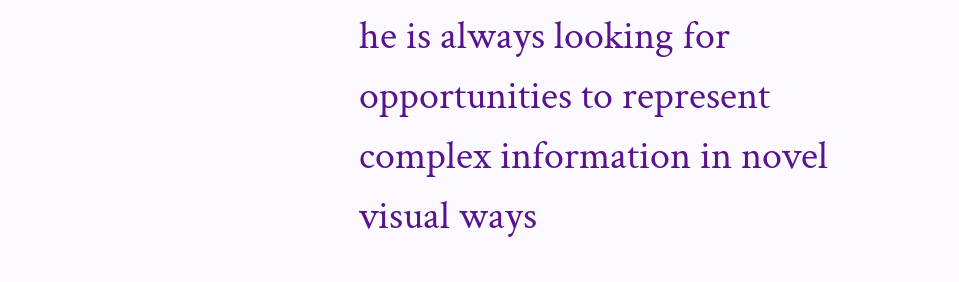he is always looking for opportunities to represent complex information in novel visual ways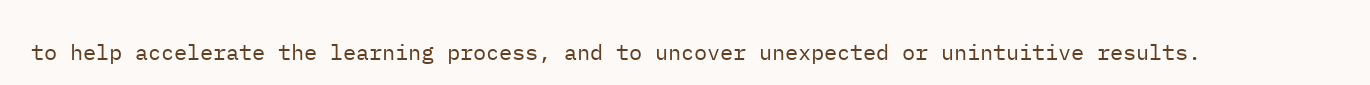to help accelerate the learning process, and to uncover unexpected or unintuitive results.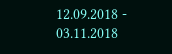12.09.2018 - 03.11.2018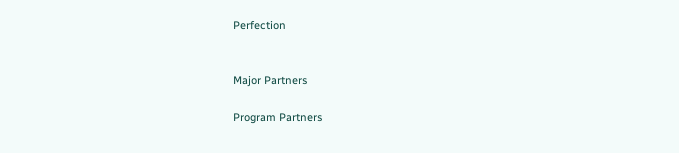Perfection


Major Partners

Program Partners